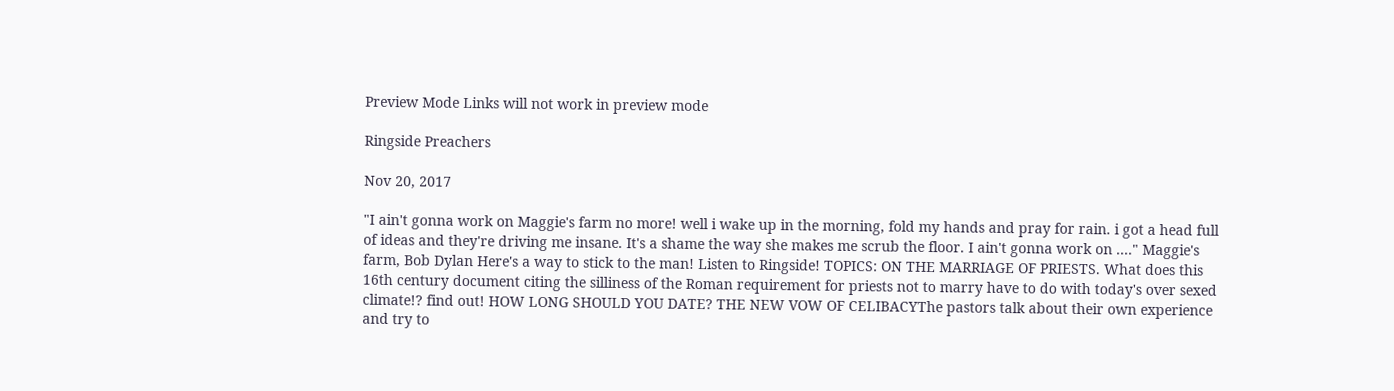Preview Mode Links will not work in preview mode

Ringside Preachers

Nov 20, 2017

"I ain't gonna work on Maggie's farm no more! well i wake up in the morning, fold my hands and pray for rain. i got a head full of ideas and they're driving me insane. It's a shame the way she makes me scrub the floor. I ain't gonna work on ...." Maggie's farm, Bob Dylan Here's a way to stick to the man! Listen to Ringside! TOPICS: ON THE MARRIAGE OF PRIESTS. What does this 16th century document citing the silliness of the Roman requirement for priests not to marry have to do with today's over sexed climate!? find out! HOW LONG SHOULD YOU DATE? THE NEW VOW OF CELIBACYThe pastors talk about their own experience and try to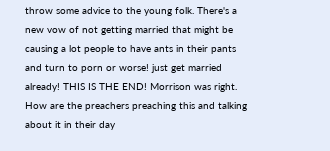throw some advice to the young folk. There's a new vow of not getting married that might be causing a lot people to have ants in their pants and turn to porn or worse! just get married already! THIS IS THE END! Morrison was right. How are the preachers preaching this and talking about it in their day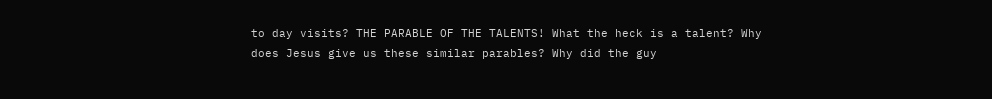to day visits? THE PARABLE OF THE TALENTS! What the heck is a talent? Why does Jesus give us these similar parables? Why did the guy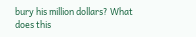bury his million dollars? What does this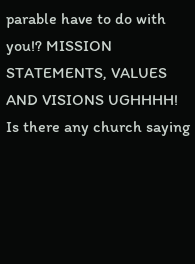parable have to do with you!? MISSION STATEMENTS, VALUES AND VISIONS UGHHHH! Is there any church saying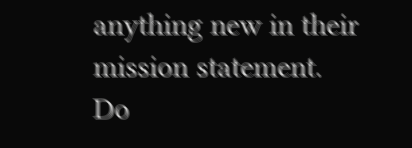anything new in their mission statement. Do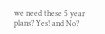we need these 5 year plans? Yes! and No?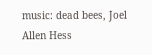music: dead bees, Joel Allen Hess